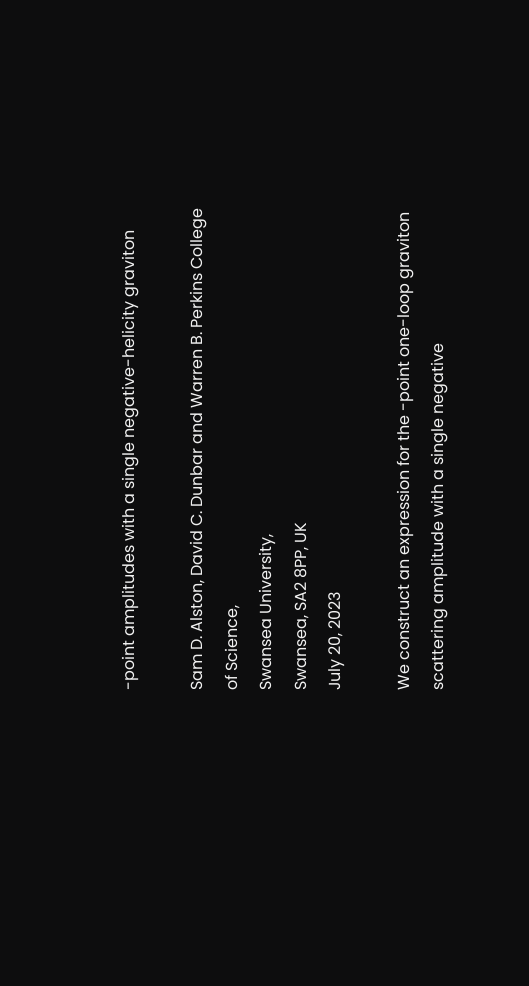-point amplitudes with a single negative-helicity graviton

Sam D. Alston, David C. Dunbar and Warren B. Perkins College of Science,
Swansea University,
Swansea, SA2 8PP, UK
July 20, 2023

We construct an expression for the -point one-loop graviton scattering amplitude with a single negative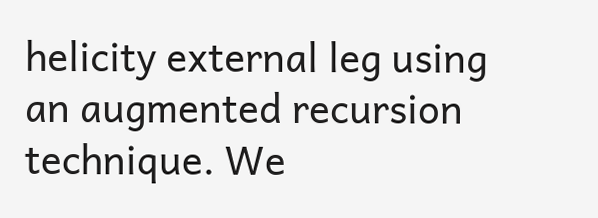helicity external leg using an augmented recursion technique. We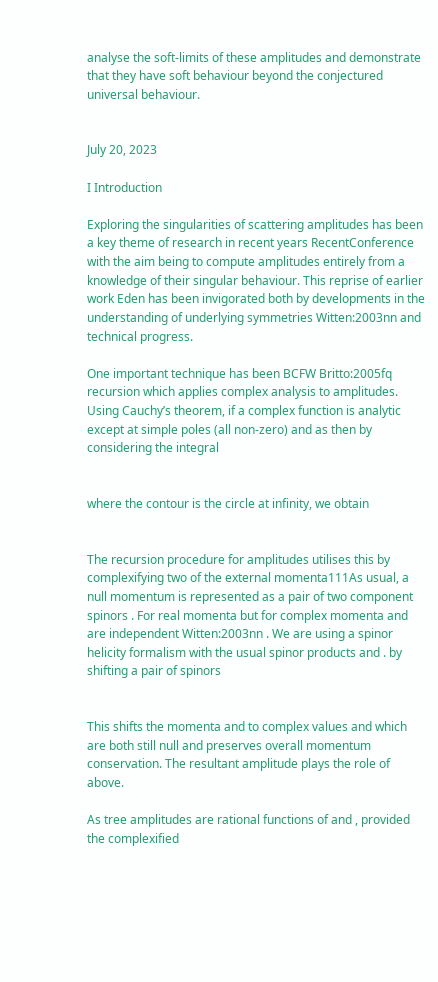analyse the soft-limits of these amplitudes and demonstrate that they have soft behaviour beyond the conjectured universal behaviour.


July 20, 2023

I Introduction

Exploring the singularities of scattering amplitudes has been a key theme of research in recent years RecentConference with the aim being to compute amplitudes entirely from a knowledge of their singular behaviour. This reprise of earlier work Eden has been invigorated both by developments in the understanding of underlying symmetries Witten:2003nn and technical progress.

One important technique has been BCFW Britto:2005fq recursion which applies complex analysis to amplitudes. Using Cauchy’s theorem, if a complex function is analytic except at simple poles (all non-zero) and as then by considering the integral


where the contour is the circle at infinity, we obtain


The recursion procedure for amplitudes utilises this by complexifying two of the external momenta111As usual, a null momentum is represented as a pair of two component spinors . For real momenta but for complex momenta and are independent Witten:2003nn . We are using a spinor helicity formalism with the usual spinor products and . by shifting a pair of spinors


This shifts the momenta and to complex values and which are both still null and preserves overall momentum conservation. The resultant amplitude plays the role of above.

As tree amplitudes are rational functions of and , provided the complexified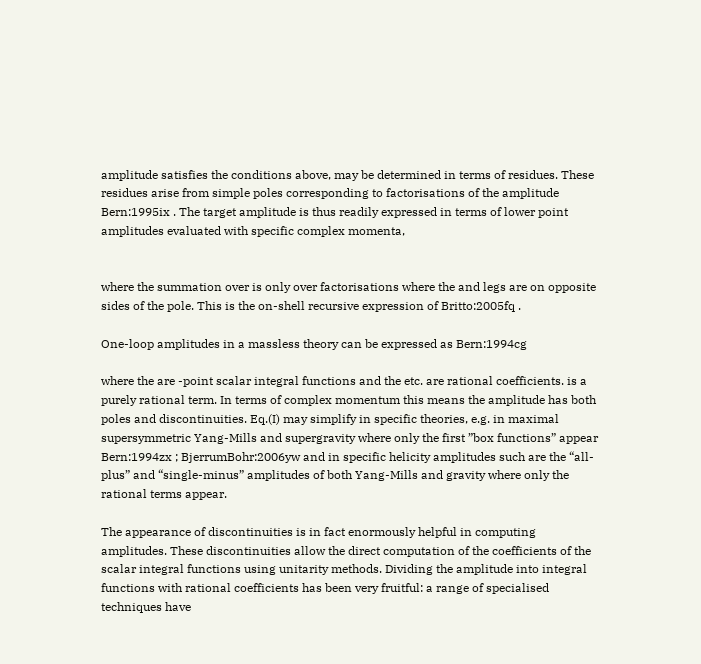amplitude satisfies the conditions above, may be determined in terms of residues. These residues arise from simple poles corresponding to factorisations of the amplitude Bern:1995ix . The target amplitude is thus readily expressed in terms of lower point amplitudes evaluated with specific complex momenta,


where the summation over is only over factorisations where the and legs are on opposite sides of the pole. This is the on-shell recursive expression of Britto:2005fq .

One-loop amplitudes in a massless theory can be expressed as Bern:1994cg

where the are -point scalar integral functions and the etc. are rational coefficients. is a purely rational term. In terms of complex momentum this means the amplitude has both poles and discontinuities. Eq.(I) may simplify in specific theories, e.g. in maximal supersymmetric Yang-Mills and supergravity where only the first ”box functions” appear Bern:1994zx ; BjerrumBohr:2006yw and in specific helicity amplitudes such are the “all-plus” and “single-minus” amplitudes of both Yang-Mills and gravity where only the rational terms appear.

The appearance of discontinuities is in fact enormously helpful in computing amplitudes. These discontinuities allow the direct computation of the coefficients of the scalar integral functions using unitarity methods. Dividing the amplitude into integral functions with rational coefficients has been very fruitful: a range of specialised techniques have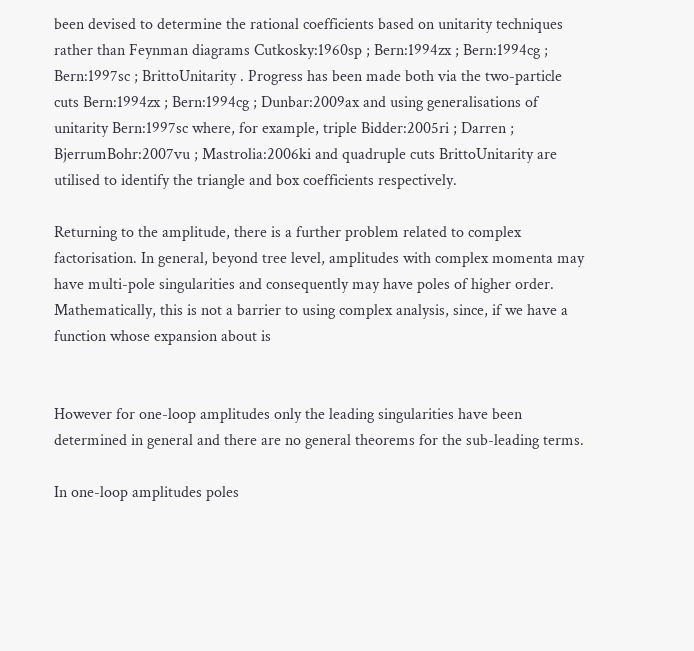been devised to determine the rational coefficients based on unitarity techniques rather than Feynman diagrams Cutkosky:1960sp ; Bern:1994zx ; Bern:1994cg ; Bern:1997sc ; BrittoUnitarity . Progress has been made both via the two-particle cuts Bern:1994zx ; Bern:1994cg ; Dunbar:2009ax and using generalisations of unitarity Bern:1997sc where, for example, triple Bidder:2005ri ; Darren ; BjerrumBohr:2007vu ; Mastrolia:2006ki and quadruple cuts BrittoUnitarity are utilised to identify the triangle and box coefficients respectively.

Returning to the amplitude, there is a further problem related to complex factorisation. In general, beyond tree level, amplitudes with complex momenta may have multi-pole singularities and consequently may have poles of higher order. Mathematically, this is not a barrier to using complex analysis, since, if we have a function whose expansion about is


However for one-loop amplitudes only the leading singularities have been determined in general and there are no general theorems for the sub-leading terms.

In one-loop amplitudes poles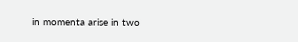in momenta arise in two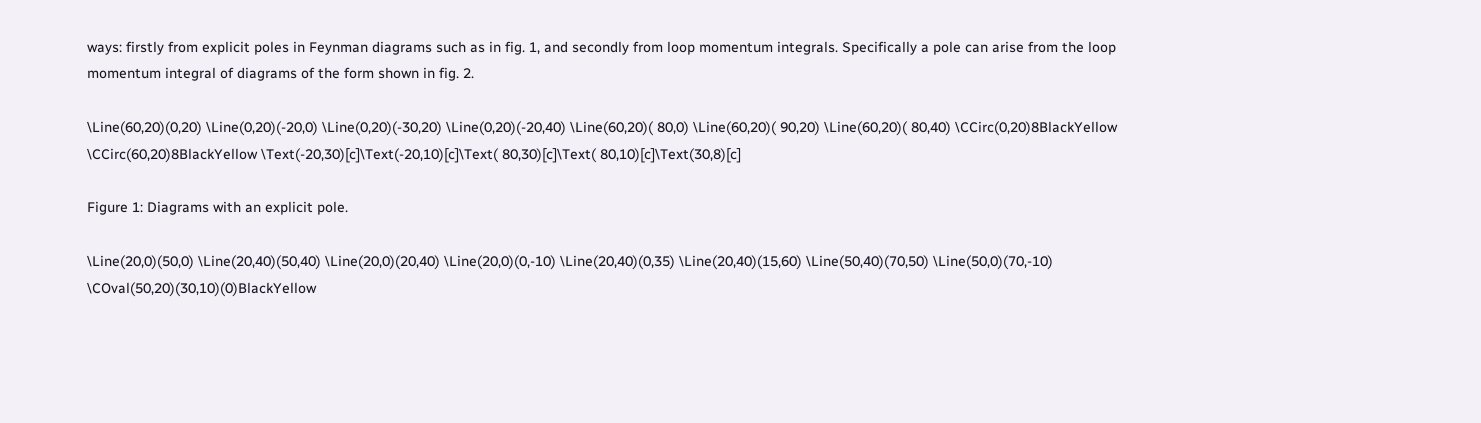ways: firstly from explicit poles in Feynman diagrams such as in fig. 1, and secondly from loop momentum integrals. Specifically a pole can arise from the loop momentum integral of diagrams of the form shown in fig. 2.

\Line(60,20)(0,20) \Line(0,20)(-20,0) \Line(0,20)(-30,20) \Line(0,20)(-20,40) \Line(60,20)( 80,0) \Line(60,20)( 90,20) \Line(60,20)( 80,40) \CCirc(0,20)8BlackYellow \CCirc(60,20)8BlackYellow \Text(-20,30)[c]\Text(-20,10)[c]\Text( 80,30)[c]\Text( 80,10)[c]\Text(30,8)[c]

Figure 1: Diagrams with an explicit pole.

\Line(20,0)(50,0) \Line(20,40)(50,40) \Line(20,0)(20,40) \Line(20,0)(0,-10) \Line(20,40)(0,35) \Line(20,40)(15,60) \Line(50,40)(70,50) \Line(50,0)(70,-10) \COval(50,20)(30,10)(0)BlackYellow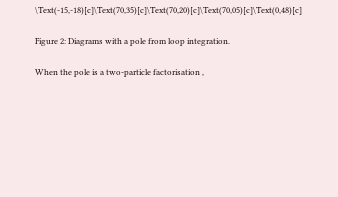\Text(-15,-18)[c]\Text(70,35)[c]\Text(70,20)[c]\Text(70,05)[c]\Text(0,48)[c]

Figure 2: Diagrams with a pole from loop integration.

When the pole is a two-particle factorisation ,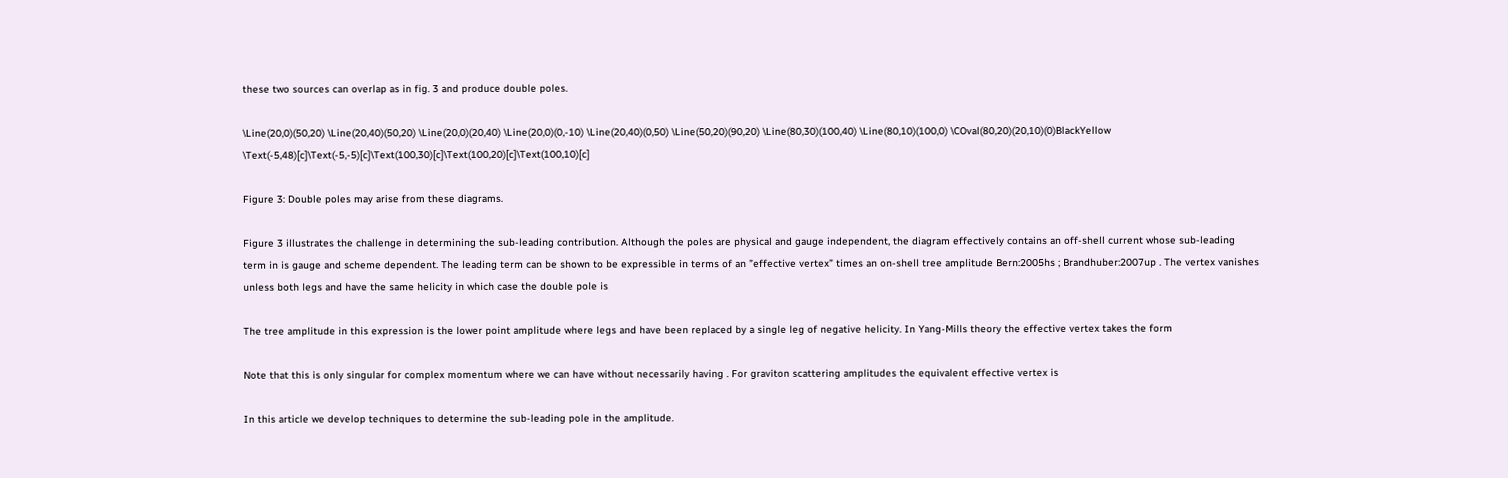these two sources can overlap as in fig. 3 and produce double poles.

\Line(20,0)(50,20) \Line(20,40)(50,20) \Line(20,0)(20,40) \Line(20,0)(0,-10) \Line(20,40)(0,50) \Line(50,20)(90,20) \Line(80,30)(100,40) \Line(80,10)(100,0) \COval(80,20)(20,10)(0)BlackYellow \Text(-5,48)[c]\Text(-5,-5)[c]\Text(100,30)[c]\Text(100,20)[c]\Text(100,10)[c]

Figure 3: Double poles may arise from these diagrams.

Figure 3 illustrates the challenge in determining the sub-leading contribution. Although the poles are physical and gauge independent, the diagram effectively contains an off-shell current whose sub-leading term in is gauge and scheme dependent. The leading term can be shown to be expressible in terms of an ”effective vertex” times an on-shell tree amplitude Bern:2005hs ; Brandhuber:2007up . The vertex vanishes unless both legs and have the same helicity in which case the double pole is

The tree amplitude in this expression is the lower point amplitude where legs and have been replaced by a single leg of negative helicity. In Yang-Mills theory the effective vertex takes the form

Note that this is only singular for complex momentum where we can have without necessarily having . For graviton scattering amplitudes the equivalent effective vertex is

In this article we develop techniques to determine the sub-leading pole in the amplitude.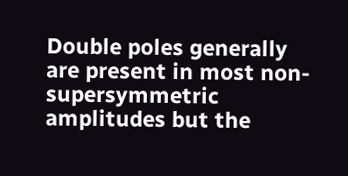Double poles generally are present in most non-supersymmetric amplitudes but the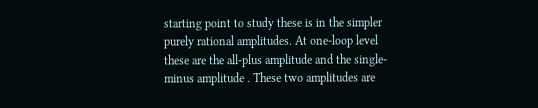starting point to study these is in the simpler purely rational amplitudes. At one-loop level these are the all-plus amplitude and the single-minus amplitude . These two amplitudes are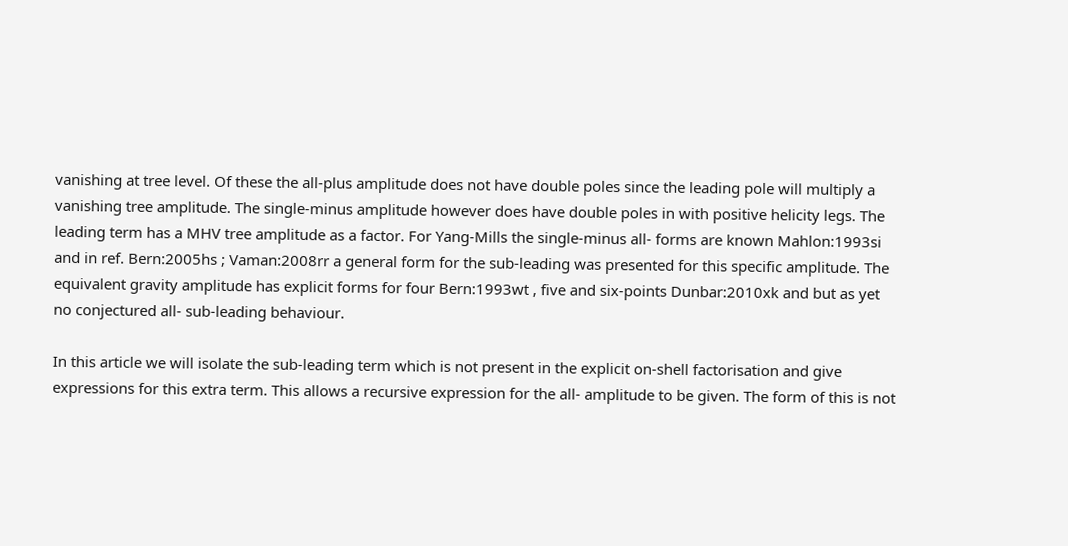vanishing at tree level. Of these the all-plus amplitude does not have double poles since the leading pole will multiply a vanishing tree amplitude. The single-minus amplitude however does have double poles in with positive helicity legs. The leading term has a MHV tree amplitude as a factor. For Yang-Mills the single-minus all- forms are known Mahlon:1993si and in ref. Bern:2005hs ; Vaman:2008rr a general form for the sub-leading was presented for this specific amplitude. The equivalent gravity amplitude has explicit forms for four Bern:1993wt , five and six-points Dunbar:2010xk and but as yet no conjectured all- sub-leading behaviour.

In this article we will isolate the sub-leading term which is not present in the explicit on-shell factorisation and give expressions for this extra term. This allows a recursive expression for the all- amplitude to be given. The form of this is not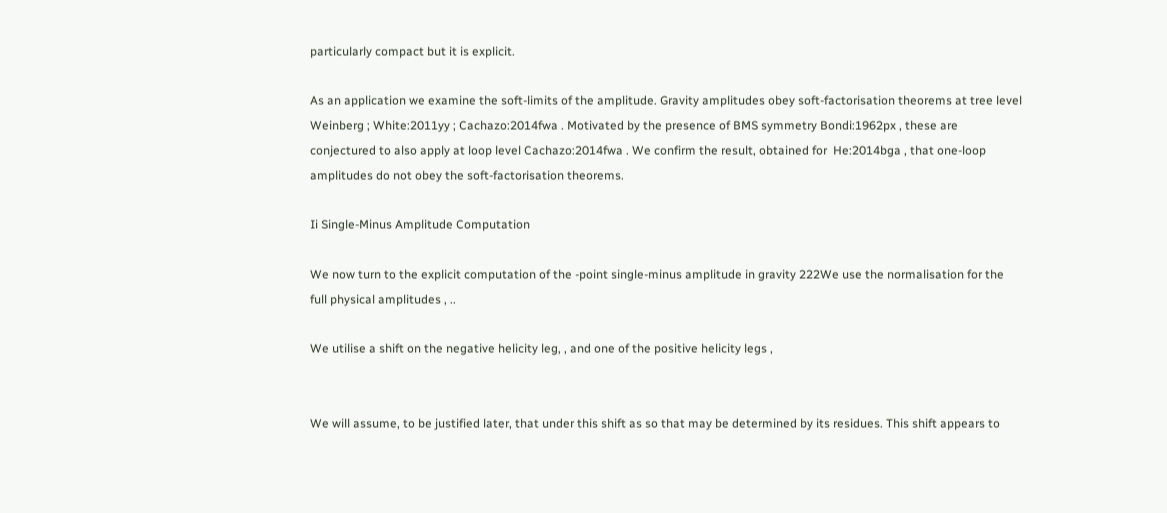particularly compact but it is explicit.

As an application we examine the soft-limits of the amplitude. Gravity amplitudes obey soft-factorisation theorems at tree level Weinberg ; White:2011yy ; Cachazo:2014fwa . Motivated by the presence of BMS symmetry Bondi:1962px , these are conjectured to also apply at loop level Cachazo:2014fwa . We confirm the result, obtained for  He:2014bga , that one-loop amplitudes do not obey the soft-factorisation theorems.

Ii Single-Minus Amplitude Computation

We now turn to the explicit computation of the -point single-minus amplitude in gravity 222We use the normalisation for the full physical amplitudes , ..

We utilise a shift on the negative helicity leg, , and one of the positive helicity legs ,


We will assume, to be justified later, that under this shift as so that may be determined by its residues. This shift appears to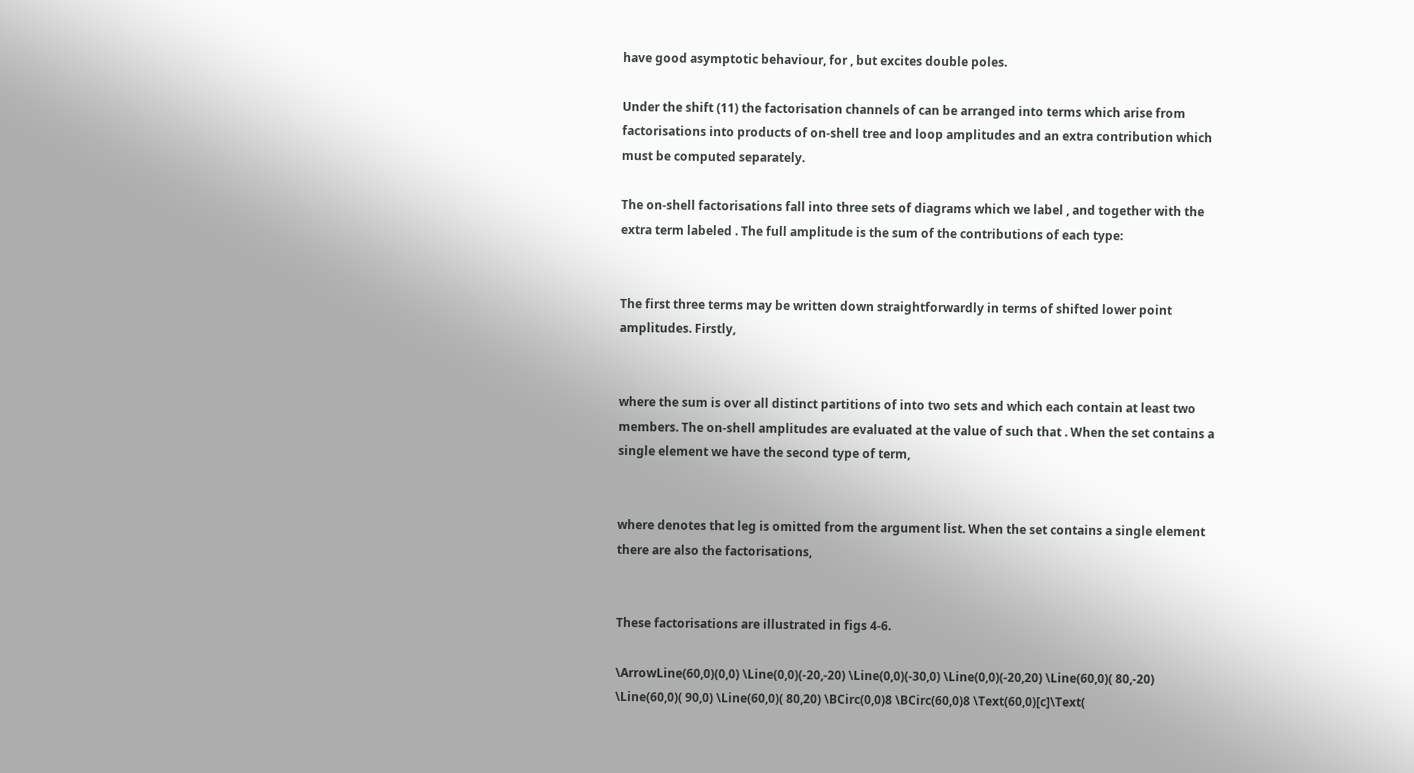have good asymptotic behaviour, for , but excites double poles.

Under the shift (11) the factorisation channels of can be arranged into terms which arise from factorisations into products of on-shell tree and loop amplitudes and an extra contribution which must be computed separately.

The on-shell factorisations fall into three sets of diagrams which we label , and together with the extra term labeled . The full amplitude is the sum of the contributions of each type:


The first three terms may be written down straightforwardly in terms of shifted lower point amplitudes. Firstly,


where the sum is over all distinct partitions of into two sets and which each contain at least two members. The on-shell amplitudes are evaluated at the value of such that . When the set contains a single element we have the second type of term,


where denotes that leg is omitted from the argument list. When the set contains a single element there are also the factorisations,


These factorisations are illustrated in figs 4-6.

\ArrowLine(60,0)(0,0) \Line(0,0)(-20,-20) \Line(0,0)(-30,0) \Line(0,0)(-20,20) \Line(60,0)( 80,-20) \Line(60,0)( 90,0) \Line(60,0)( 80,20) \BCirc(0,0)8 \BCirc(60,0)8 \Text(60,0)[c]\Text(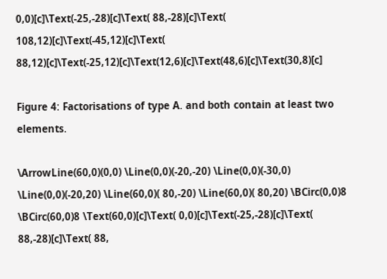0,0)[c]\Text(-25,-28)[c]\Text( 88,-28)[c]\Text( 108,12)[c]\Text(-45,12)[c]\Text( 88,12)[c]\Text(-25,12)[c]\Text(12,6)[c]\Text(48,6)[c]\Text(30,8)[c]

Figure 4: Factorisations of type A. and both contain at least two elements.

\ArrowLine(60,0)(0,0) \Line(0,0)(-20,-20) \Line(0,0)(-30,0) \Line(0,0)(-20,20) \Line(60,0)( 80,-20) \Line(60,0)( 80,20) \BCirc(0,0)8 \BCirc(60,0)8 \Text(60,0)[c]\Text( 0,0)[c]\Text(-25,-28)[c]\Text( 88,-28)[c]\Text( 88,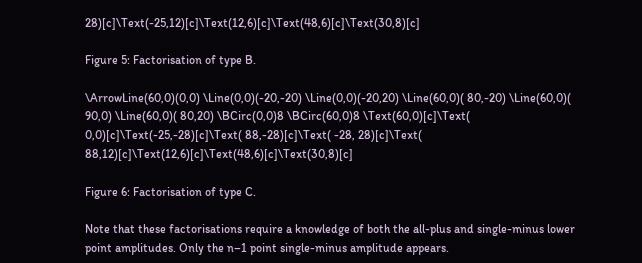28)[c]\Text(-25,12)[c]\Text(12,6)[c]\Text(48,6)[c]\Text(30,8)[c]

Figure 5: Factorisation of type B.

\ArrowLine(60,0)(0,0) \Line(0,0)(-20,-20) \Line(0,0)(-20,20) \Line(60,0)( 80,-20) \Line(60,0)( 90,0) \Line(60,0)( 80,20) \BCirc(0,0)8 \BCirc(60,0)8 \Text(60,0)[c]\Text( 0,0)[c]\Text(-25,-28)[c]\Text( 88,-28)[c]\Text( -28, 28)[c]\Text( 88,12)[c]\Text(12,6)[c]\Text(48,6)[c]\Text(30,8)[c]

Figure 6: Factorisation of type C.

Note that these factorisations require a knowledge of both the all-plus and single-minus lower point amplitudes. Only the n–1 point single-minus amplitude appears.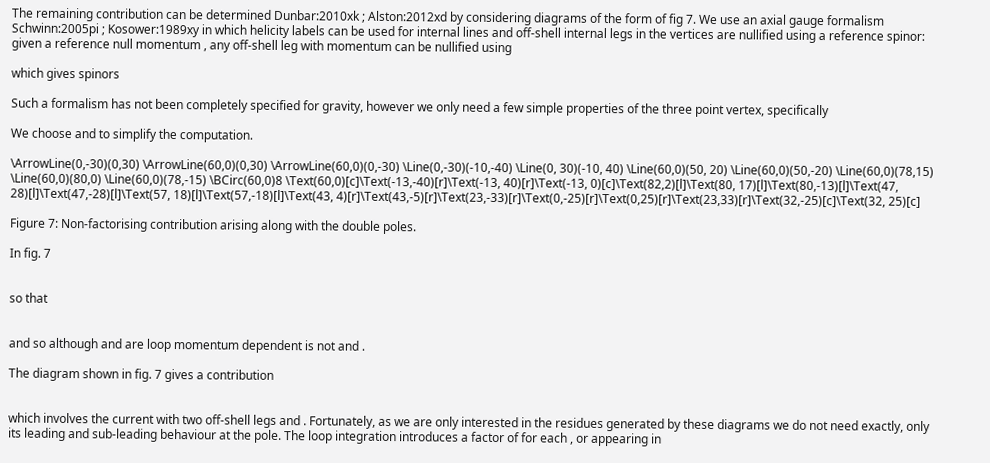The remaining contribution can be determined Dunbar:2010xk ; Alston:2012xd by considering diagrams of the form of fig 7. We use an axial gauge formalism Schwinn:2005pi ; Kosower:1989xy in which helicity labels can be used for internal lines and off-shell internal legs in the vertices are nullified using a reference spinor: given a reference null momentum , any off-shell leg with momentum can be nullified using

which gives spinors

Such a formalism has not been completely specified for gravity, however we only need a few simple properties of the three point vertex, specifically

We choose and to simplify the computation.

\ArrowLine(0,-30)(0,30) \ArrowLine(60,0)(0,30) \ArrowLine(60,0)(0,-30) \Line(0,-30)(-10,-40) \Line(0, 30)(-10, 40) \Line(60,0)(50, 20) \Line(60,0)(50,-20) \Line(60,0)(78,15) \Line(60,0)(80,0) \Line(60,0)(78,-15) \BCirc(60,0)8 \Text(60,0)[c]\Text(-13,-40)[r]\Text(-13, 40)[r]\Text(-13, 0)[c]\Text(82,2)[l]\Text(80, 17)[l]\Text(80,-13)[l]\Text(47, 28)[l]\Text(47,-28)[l]\Text(57, 18)[l]\Text(57,-18)[l]\Text(43, 4)[r]\Text(43,-5)[r]\Text(23,-33)[r]\Text(0,-25)[r]\Text(0,25)[r]\Text(23,33)[r]\Text(32,-25)[c]\Text(32, 25)[c]

Figure 7: Non-factorising contribution arising along with the double poles.

In fig. 7


so that


and so although and are loop momentum dependent is not and .

The diagram shown in fig. 7 gives a contribution


which involves the current with two off-shell legs and . Fortunately, as we are only interested in the residues generated by these diagrams we do not need exactly, only its leading and sub-leading behaviour at the pole. The loop integration introduces a factor of for each , or appearing in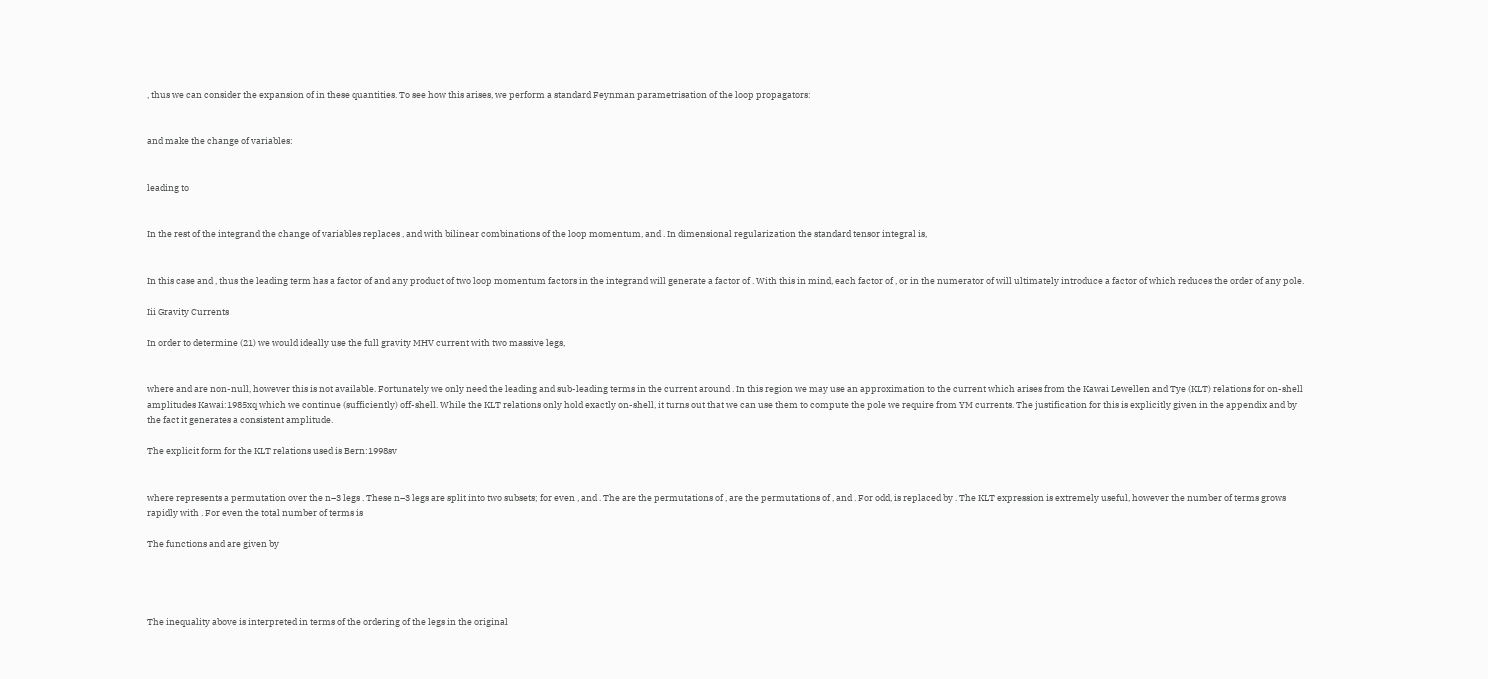, thus we can consider the expansion of in these quantities. To see how this arises, we perform a standard Feynman parametrisation of the loop propagators:


and make the change of variables:


leading to


In the rest of the integrand the change of variables replaces , and with bilinear combinations of the loop momentum, and . In dimensional regularization the standard tensor integral is,


In this case and , thus the leading term has a factor of and any product of two loop momentum factors in the integrand will generate a factor of . With this in mind, each factor of , or in the numerator of will ultimately introduce a factor of which reduces the order of any pole.

Iii Gravity Currents

In order to determine (21) we would ideally use the full gravity MHV current with two massive legs,


where and are non-null, however this is not available. Fortunately we only need the leading and sub-leading terms in the current around . In this region we may use an approximation to the current which arises from the Kawai Lewellen and Tye (KLT) relations for on-shell amplitudes Kawai:1985xq which we continue (sufficiently) off-shell. While the KLT relations only hold exactly on-shell, it turns out that we can use them to compute the pole we require from YM currents. The justification for this is explicitly given in the appendix and by the fact it generates a consistent amplitude.

The explicit form for the KLT relations used is Bern:1998sv


where represents a permutation over the n–3 legs . These n–3 legs are split into two subsets; for even , and . The are the permutations of , are the permutations of , and . For odd, is replaced by . The KLT expression is extremely useful, however the number of terms grows rapidly with . For even the total number of terms is

The functions and are given by




The inequality above is interpreted in terms of the ordering of the legs in the original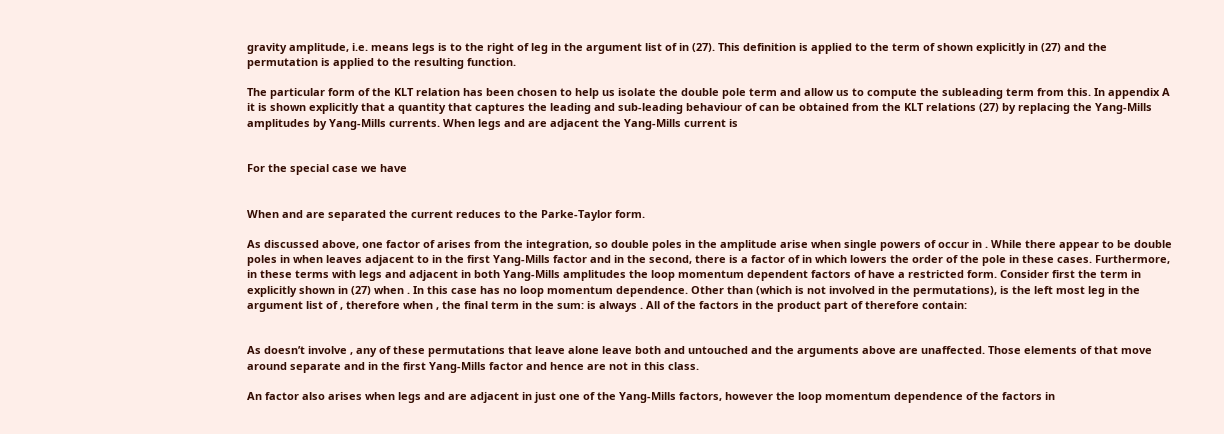gravity amplitude, i.e. means legs is to the right of leg in the argument list of in (27). This definition is applied to the term of shown explicitly in (27) and the permutation is applied to the resulting function.

The particular form of the KLT relation has been chosen to help us isolate the double pole term and allow us to compute the subleading term from this. In appendix A it is shown explicitly that a quantity that captures the leading and sub-leading behaviour of can be obtained from the KLT relations (27) by replacing the Yang-Mills amplitudes by Yang-Mills currents. When legs and are adjacent the Yang-Mills current is


For the special case we have


When and are separated the current reduces to the Parke-Taylor form.

As discussed above, one factor of arises from the integration, so double poles in the amplitude arise when single powers of occur in . While there appear to be double poles in when leaves adjacent to in the first Yang-Mills factor and in the second, there is a factor of in which lowers the order of the pole in these cases. Furthermore, in these terms with legs and adjacent in both Yang-Mills amplitudes the loop momentum dependent factors of have a restricted form. Consider first the term in explicitly shown in (27) when . In this case has no loop momentum dependence. Other than (which is not involved in the permutations), is the left most leg in the argument list of , therefore when , the final term in the sum: is always . All of the factors in the product part of therefore contain:


As doesn’t involve , any of these permutations that leave alone leave both and untouched and the arguments above are unaffected. Those elements of that move around separate and in the first Yang-Mills factor and hence are not in this class.

An factor also arises when legs and are adjacent in just one of the Yang-Mills factors, however the loop momentum dependence of the factors in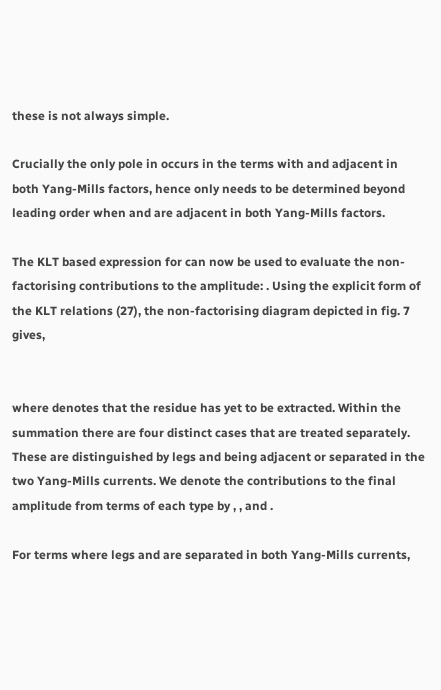these is not always simple.

Crucially the only pole in occurs in the terms with and adjacent in both Yang-Mills factors, hence only needs to be determined beyond leading order when and are adjacent in both Yang-Mills factors.

The KLT based expression for can now be used to evaluate the non-factorising contributions to the amplitude: . Using the explicit form of the KLT relations (27), the non-factorising diagram depicted in fig. 7 gives,


where denotes that the residue has yet to be extracted. Within the summation there are four distinct cases that are treated separately. These are distinguished by legs and being adjacent or separated in the two Yang-Mills currents. We denote the contributions to the final amplitude from terms of each type by , , and .

For terms where legs and are separated in both Yang-Mills currents,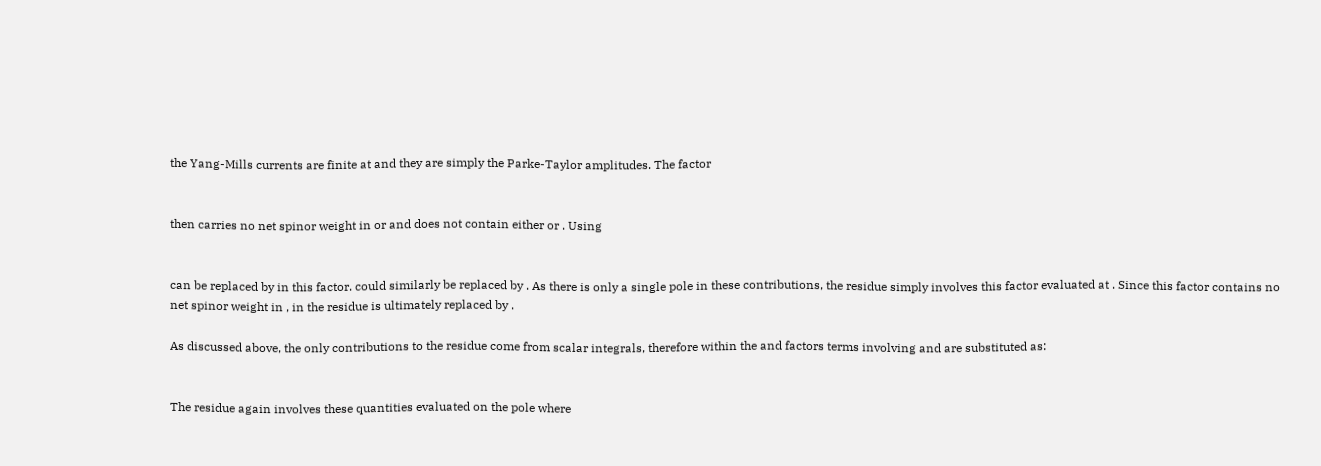the Yang-Mills currents are finite at and they are simply the Parke-Taylor amplitudes. The factor


then carries no net spinor weight in or and does not contain either or . Using


can be replaced by in this factor. could similarly be replaced by . As there is only a single pole in these contributions, the residue simply involves this factor evaluated at . Since this factor contains no net spinor weight in , in the residue is ultimately replaced by .

As discussed above, the only contributions to the residue come from scalar integrals, therefore within the and factors terms involving and are substituted as:


The residue again involves these quantities evaluated on the pole where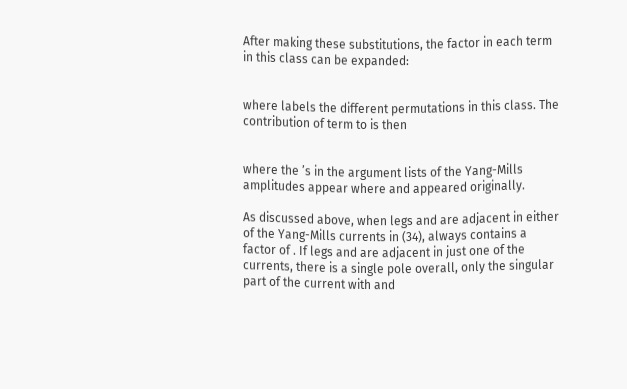After making these substitutions, the factor in each term in this class can be expanded:


where labels the different permutations in this class. The contribution of term to is then


where the ’s in the argument lists of the Yang-Mills amplitudes appear where and appeared originally.

As discussed above, when legs and are adjacent in either of the Yang-Mills currents in (34), always contains a factor of . If legs and are adjacent in just one of the currents, there is a single pole overall, only the singular part of the current with and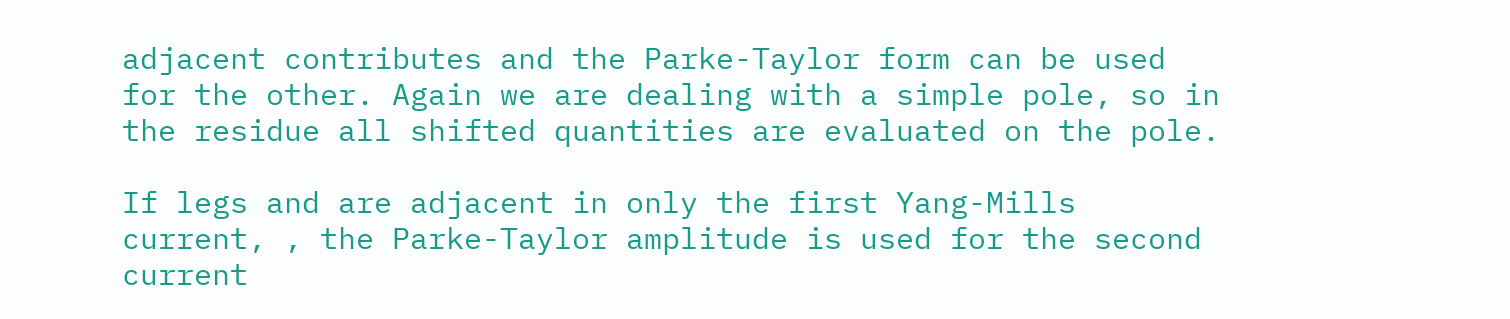adjacent contributes and the Parke-Taylor form can be used for the other. Again we are dealing with a simple pole, so in the residue all shifted quantities are evaluated on the pole.

If legs and are adjacent in only the first Yang-Mills current, , the Parke-Taylor amplitude is used for the second current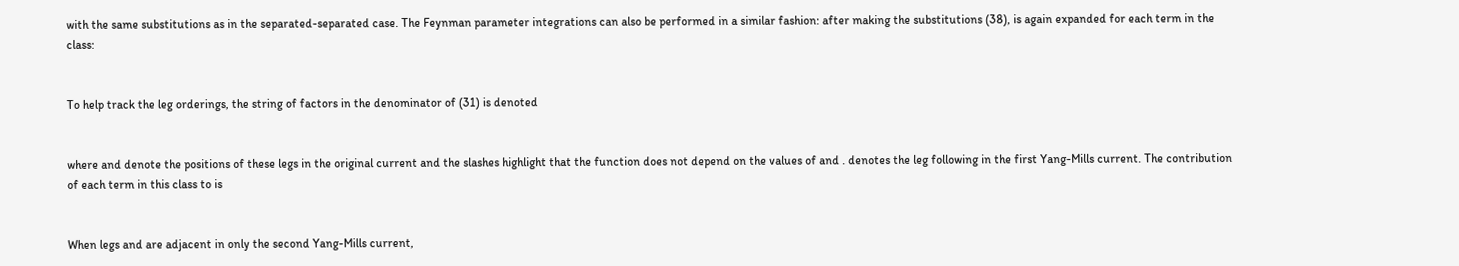with the same substitutions as in the separated-separated case. The Feynman parameter integrations can also be performed in a similar fashion: after making the substitutions (38), is again expanded for each term in the class:


To help track the leg orderings, the string of factors in the denominator of (31) is denoted


where and denote the positions of these legs in the original current and the slashes highlight that the function does not depend on the values of and . denotes the leg following in the first Yang-Mills current. The contribution of each term in this class to is


When legs and are adjacent in only the second Yang-Mills current,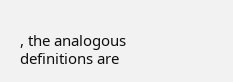, the analogous definitions are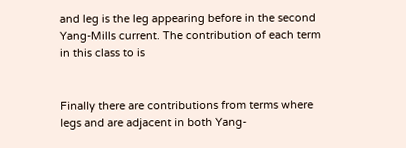and leg is the leg appearing before in the second Yang-Mills current. The contribution of each term in this class to is


Finally there are contributions from terms where legs and are adjacent in both Yang-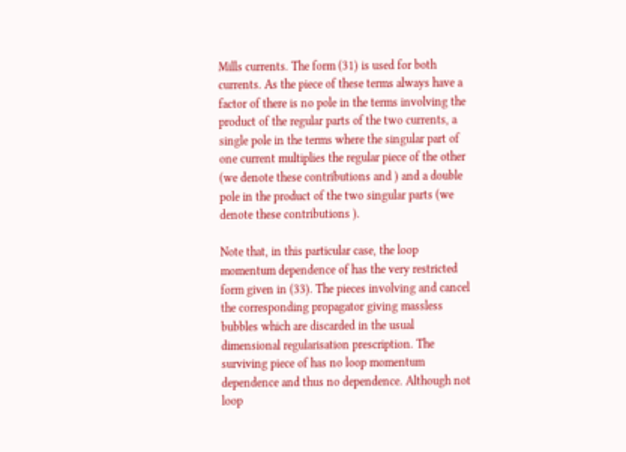Mills currents. The form (31) is used for both currents. As the piece of these terms always have a factor of there is no pole in the terms involving the product of the regular parts of the two currents, a single pole in the terms where the singular part of one current multiplies the regular piece of the other (we denote these contributions and ) and a double pole in the product of the two singular parts (we denote these contributions ).

Note that, in this particular case, the loop momentum dependence of has the very restricted form given in (33). The pieces involving and cancel the corresponding propagator giving massless bubbles which are discarded in the usual dimensional regularisation prescription. The surviving piece of has no loop momentum dependence and thus no dependence. Although not loop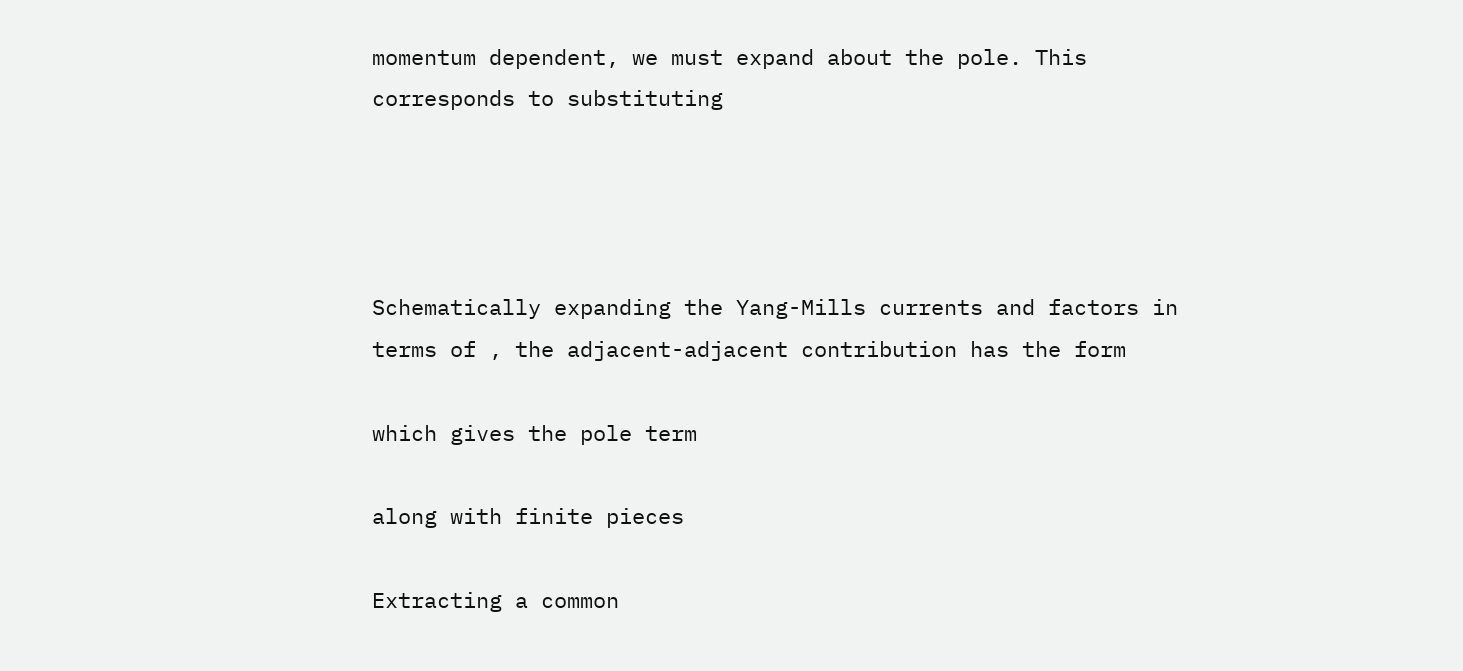momentum dependent, we must expand about the pole. This corresponds to substituting




Schematically expanding the Yang-Mills currents and factors in terms of , the adjacent-adjacent contribution has the form

which gives the pole term

along with finite pieces

Extracting a common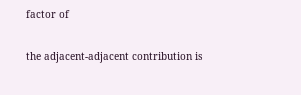factor of


the adjacent-adjacent contribution is